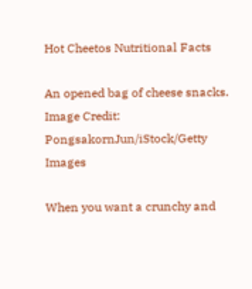Hot Cheetos Nutritional Facts

An opened bag of cheese snacks.
Image Credit: PongsakornJun/iStock/Getty Images

When you want a crunchy and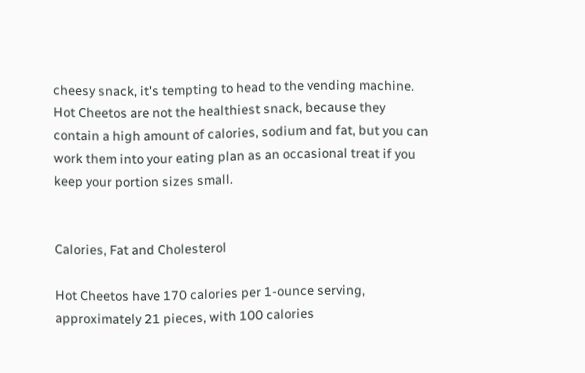cheesy snack, it's tempting to head to the vending machine. Hot Cheetos are not the healthiest snack, because they contain a high amount of calories, sodium and fat, but you can work them into your eating plan as an occasional treat if you keep your portion sizes small.


Calories, Fat and Cholesterol

Hot Cheetos have 170 calories per 1-ounce serving, approximately 21 pieces, with 100 calories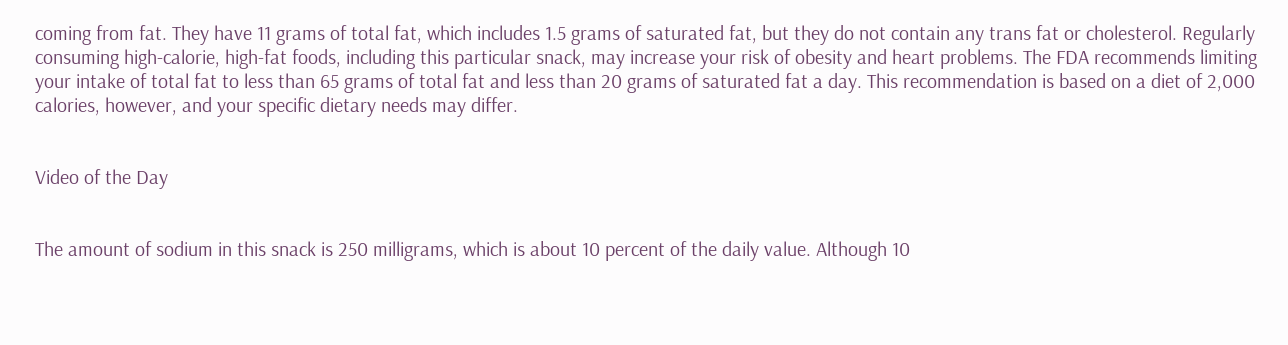coming from fat. They have 11 grams of total fat, which includes 1.5 grams of saturated fat, but they do not contain any trans fat or cholesterol. Regularly consuming high-calorie, high-fat foods, including this particular snack, may increase your risk of obesity and heart problems. The FDA recommends limiting your intake of total fat to less than 65 grams of total fat and less than 20 grams of saturated fat a day. This recommendation is based on a diet of 2,000 calories, however, and your specific dietary needs may differ.


Video of the Day


The amount of sodium in this snack is 250 milligrams, which is about 10 percent of the daily value. Although 10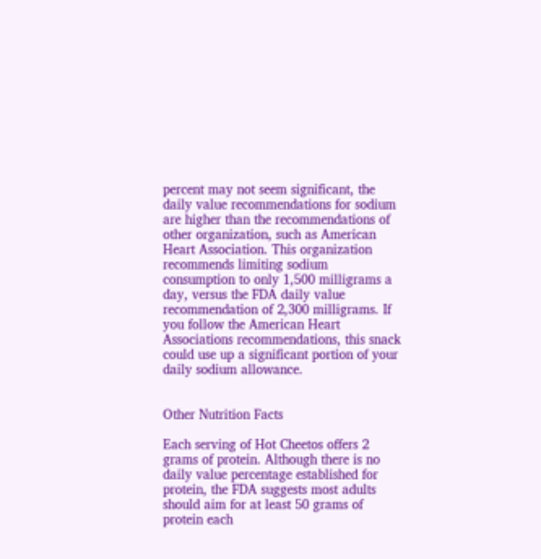percent may not seem significant, the daily value recommendations for sodium are higher than the recommendations of other organization, such as American Heart Association. This organization recommends limiting sodium consumption to only 1,500 milligrams a day, versus the FDA daily value recommendation of 2,300 milligrams. If you follow the American Heart Associations recommendations, this snack could use up a significant portion of your daily sodium allowance.


Other Nutrition Facts

Each serving of Hot Cheetos offers 2 grams of protein. Although there is no daily value percentage established for protein, the FDA suggests most adults should aim for at least 50 grams of protein each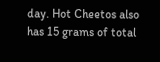day. Hot Cheetos also has 15 grams of total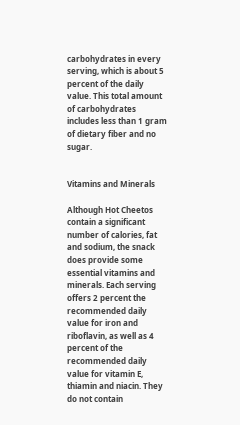carbohydrates in every serving, which is about 5 percent of the daily value. This total amount of carbohydrates includes less than 1 gram of dietary fiber and no sugar.


Vitamins and Minerals

Although Hot Cheetos contain a significant number of calories, fat and sodium, the snack does provide some essential vitamins and minerals. Each serving offers 2 percent the recommended daily value for iron and riboflavin, as well as 4 percent of the recommended daily value for vitamin E, thiamin and niacin. They do not contain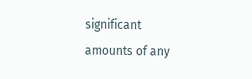significant amounts of any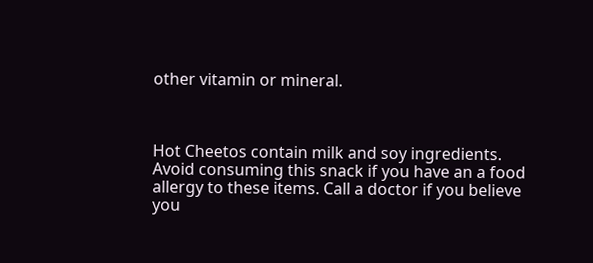other vitamin or mineral.



Hot Cheetos contain milk and soy ingredients. Avoid consuming this snack if you have an a food allergy to these items. Call a doctor if you believe you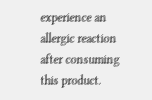experience an allergic reaction after consuming this product.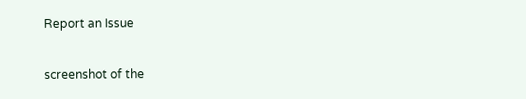Report an Issue

screenshot of the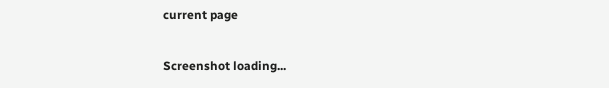current page

Screenshot loading...